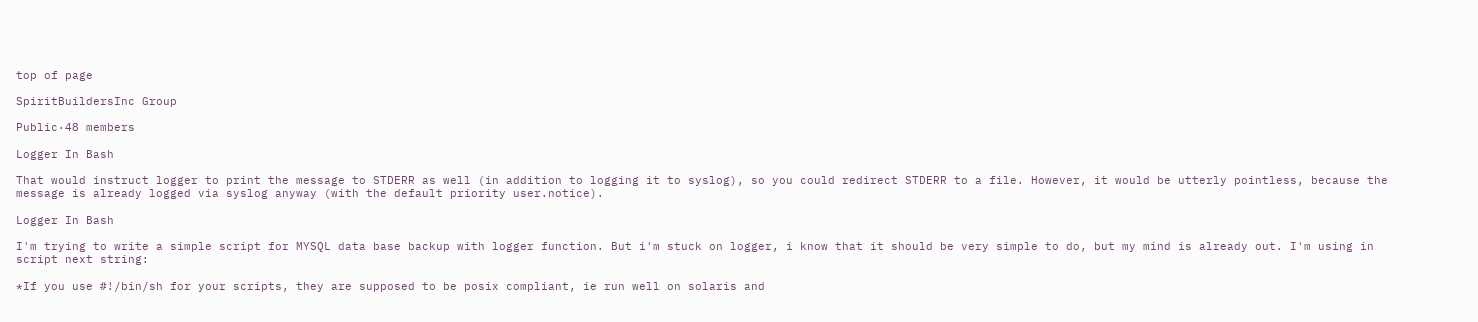top of page

SpiritBuildersInc Group

Public·48 members

Logger In Bash

That would instruct logger to print the message to STDERR as well (in addition to logging it to syslog), so you could redirect STDERR to a file. However, it would be utterly pointless, because the message is already logged via syslog anyway (with the default priority user.notice).

Logger In Bash

I'm trying to write a simple script for MYSQL data base backup with logger function. But i'm stuck on logger, i know that it should be very simple to do, but my mind is already out. I'm using in script next string:

*If you use #!/bin/sh for your scripts, they are supposed to be posix compliant, ie run well on solaris and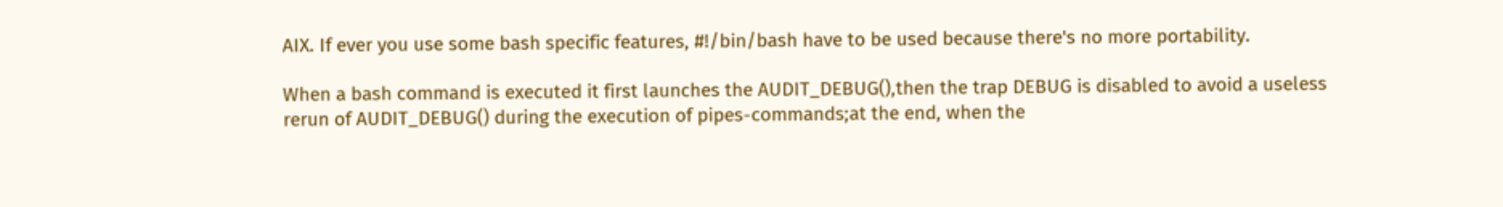AIX. If ever you use some bash specific features, #!/bin/bash have to be used because there's no more portability.

When a bash command is executed it first launches the AUDIT_DEBUG(),then the trap DEBUG is disabled to avoid a useless rerun of AUDIT_DEBUG() during the execution of pipes-commands;at the end, when the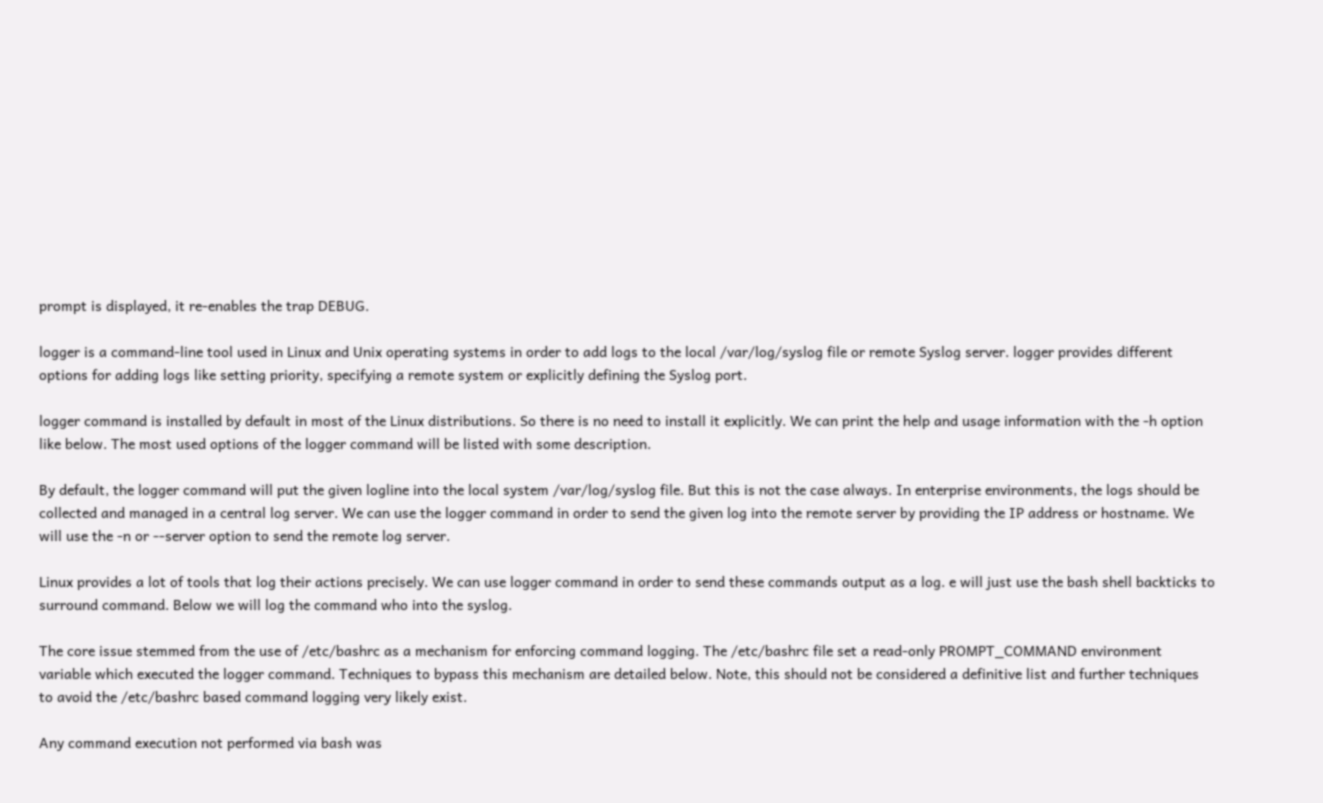prompt is displayed, it re-enables the trap DEBUG.

logger is a command-line tool used in Linux and Unix operating systems in order to add logs to the local /var/log/syslog file or remote Syslog server. logger provides different options for adding logs like setting priority, specifying a remote system or explicitly defining the Syslog port.

logger command is installed by default in most of the Linux distributions. So there is no need to install it explicitly. We can print the help and usage information with the -h option like below. The most used options of the logger command will be listed with some description.

By default, the logger command will put the given logline into the local system /var/log/syslog file. But this is not the case always. In enterprise environments, the logs should be collected and managed in a central log server. We can use the logger command in order to send the given log into the remote server by providing the IP address or hostname. We will use the -n or --server option to send the remote log server.

Linux provides a lot of tools that log their actions precisely. We can use logger command in order to send these commands output as a log. e will just use the bash shell backticks to surround command. Below we will log the command who into the syslog.

The core issue stemmed from the use of /etc/bashrc as a mechanism for enforcing command logging. The /etc/bashrc file set a read-only PROMPT_COMMAND environment variable which executed the logger command. Techniques to bypass this mechanism are detailed below. Note, this should not be considered a definitive list and further techniques to avoid the /etc/bashrc based command logging very likely exist.

Any command execution not performed via bash was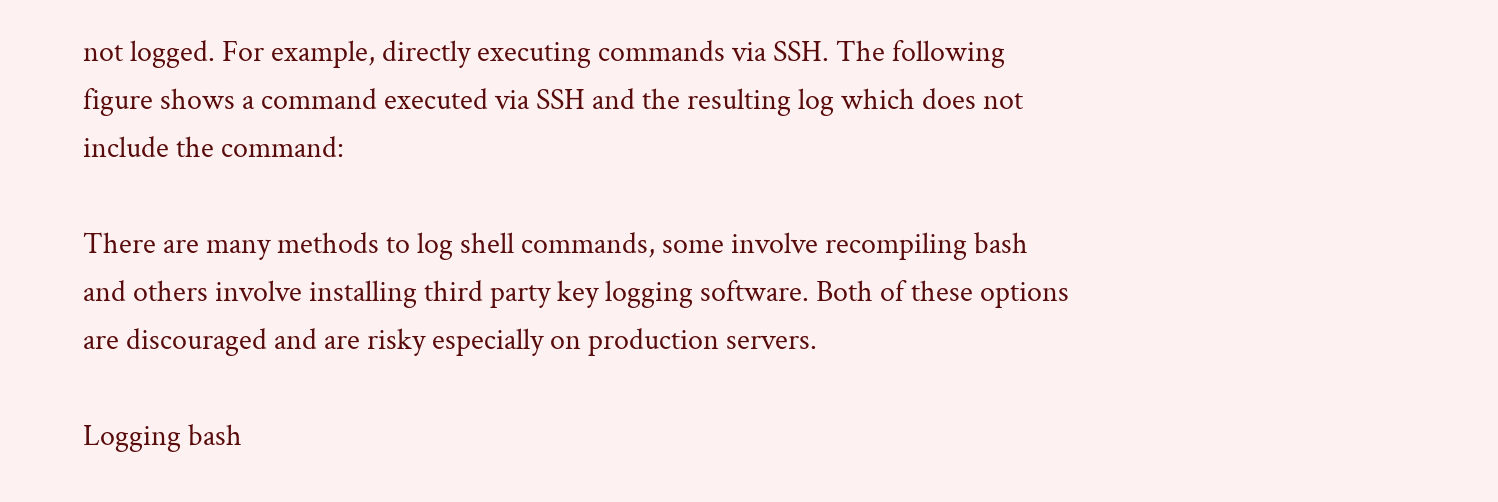not logged. For example, directly executing commands via SSH. The following figure shows a command executed via SSH and the resulting log which does not include the command:

There are many methods to log shell commands, some involve recompiling bash and others involve installing third party key logging software. Both of these options are discouraged and are risky especially on production servers.

Logging bash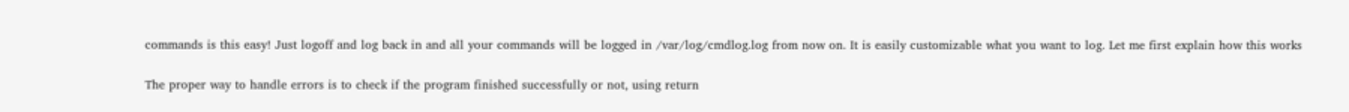commands is this easy! Just logoff and log back in and all your commands will be logged in /var/log/cmdlog.log from now on. It is easily customizable what you want to log. Let me first explain how this works

The proper way to handle errors is to check if the program finished successfully or not, using return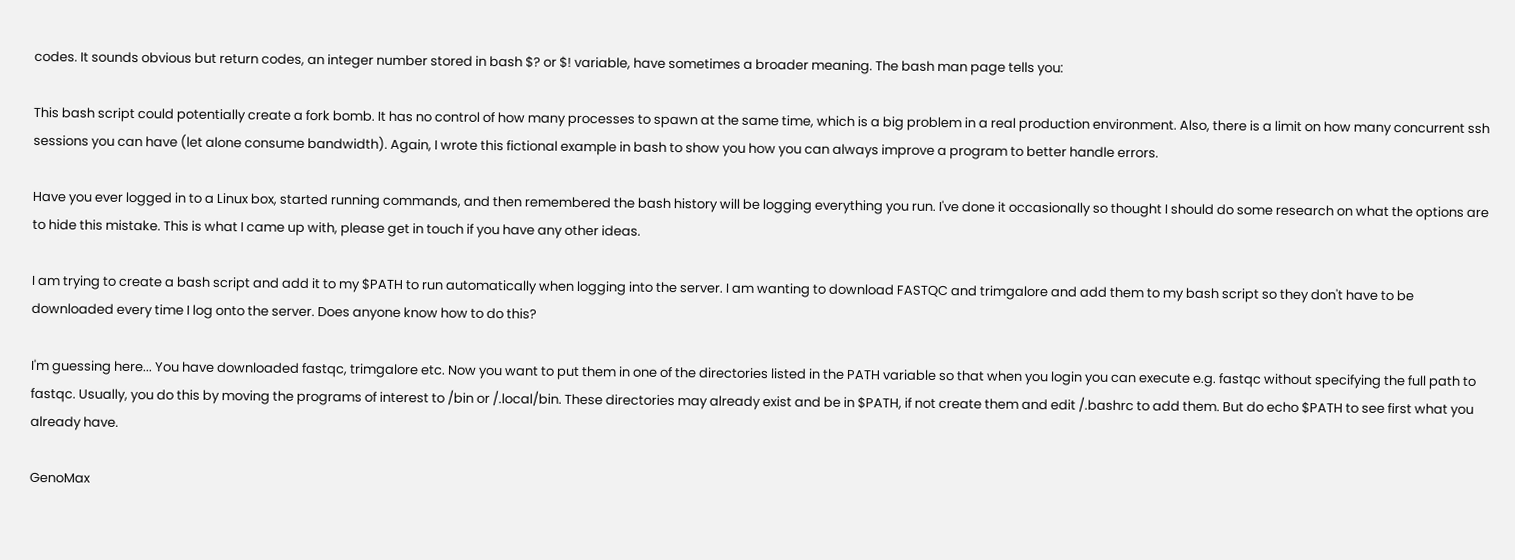codes. It sounds obvious but return codes, an integer number stored in bash $? or $! variable, have sometimes a broader meaning. The bash man page tells you:

This bash script could potentially create a fork bomb. It has no control of how many processes to spawn at the same time, which is a big problem in a real production environment. Also, there is a limit on how many concurrent ssh sessions you can have (let alone consume bandwidth). Again, I wrote this fictional example in bash to show you how you can always improve a program to better handle errors.

Have you ever logged in to a Linux box, started running commands, and then remembered the bash history will be logging everything you run. I've done it occasionally so thought I should do some research on what the options are to hide this mistake. This is what I came up with, please get in touch if you have any other ideas.

I am trying to create a bash script and add it to my $PATH to run automatically when logging into the server. I am wanting to download FASTQC and trimgalore and add them to my bash script so they don't have to be downloaded every time I log onto the server. Does anyone know how to do this?

I'm guessing here... You have downloaded fastqc, trimgalore etc. Now you want to put them in one of the directories listed in the PATH variable so that when you login you can execute e.g. fastqc without specifying the full path to fastqc. Usually, you do this by moving the programs of interest to /bin or /.local/bin. These directories may already exist and be in $PATH, if not create them and edit /.bashrc to add them. But do echo $PATH to see first what you already have.

GenoMax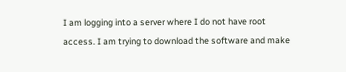I am logging into a server where I do not have root access. I am trying to download the software and make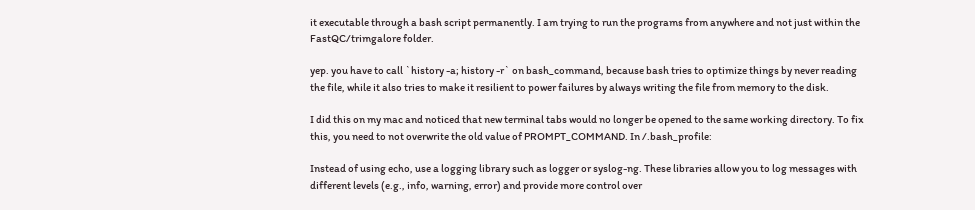it executable through a bash script permanently. I am trying to run the programs from anywhere and not just within the FastQC/trimgalore folder.

yep. you have to call `history -a; history -r` on bash_command, because bash tries to optimize things by never reading the file, while it also tries to make it resilient to power failures by always writing the file from memory to the disk.

I did this on my mac and noticed that new terminal tabs would no longer be opened to the same working directory. To fix this, you need to not overwrite the old value of PROMPT_COMMAND. In /.bash_profile:

Instead of using echo, use a logging library such as logger or syslog-ng. These libraries allow you to log messages with different levels (e.g., info, warning, error) and provide more control over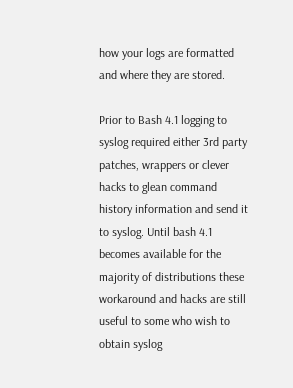how your logs are formatted and where they are stored.

Prior to Bash 4.1 logging to syslog required either 3rd party patches, wrappers or clever hacks to glean command history information and send it to syslog. Until bash 4.1 becomes available for the majority of distributions these workaround and hacks are still useful to some who wish to obtain syslog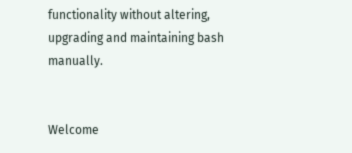functionality without altering, upgrading and maintaining bash manually.


Welcome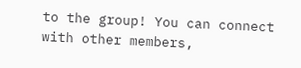to the group! You can connect with other members,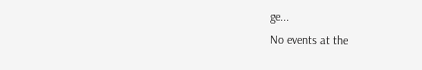ge...
No events at the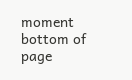moment
bottom of page